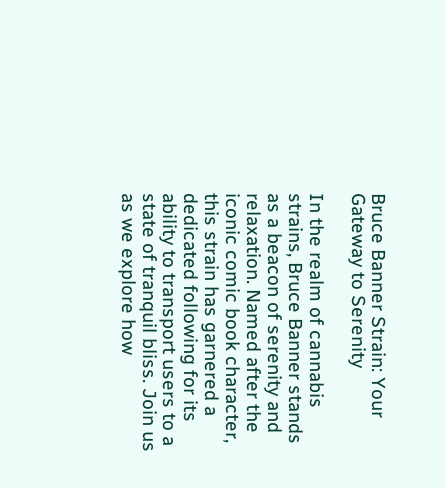Bruce Banner Strain: Your Gateway to Serenity

In the realm of cannabis strains, Bruce Banner stands as a beacon of serenity and relaxation. Named after the iconic comic book character, this strain has garnered a dedicated following for its ability to transport users to a state of tranquil bliss. Join us as we explore how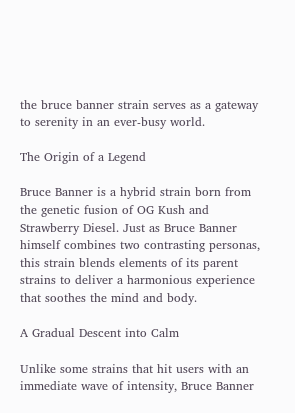the bruce banner strain serves as a gateway to serenity in an ever-busy world.

The Origin of a Legend

Bruce Banner is a hybrid strain born from the genetic fusion of OG Kush and Strawberry Diesel. Just as Bruce Banner himself combines two contrasting personas, this strain blends elements of its parent strains to deliver a harmonious experience that soothes the mind and body.

A Gradual Descent into Calm

Unlike some strains that hit users with an immediate wave of intensity, Bruce Banner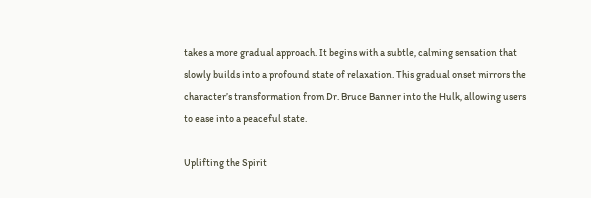takes a more gradual approach. It begins with a subtle, calming sensation that slowly builds into a profound state of relaxation. This gradual onset mirrors the character’s transformation from Dr. Bruce Banner into the Hulk, allowing users to ease into a peaceful state.

Uplifting the Spirit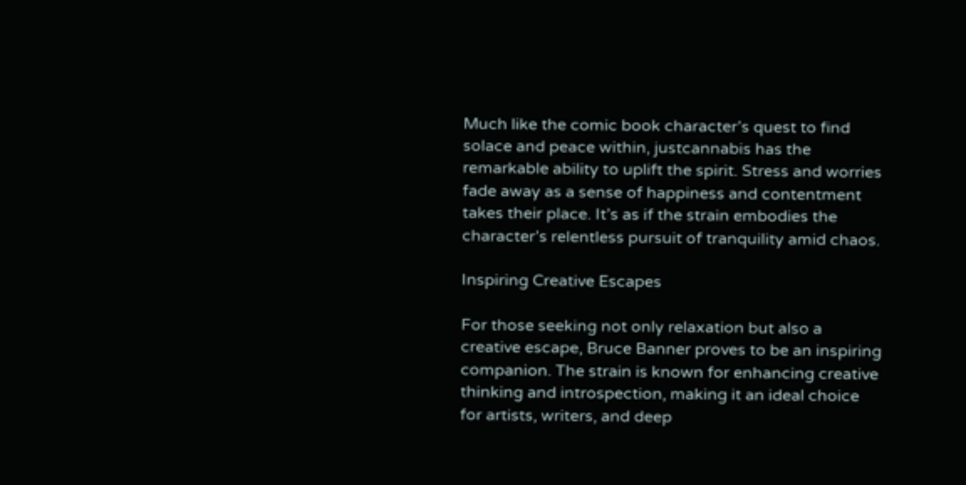Much like the comic book character’s quest to find solace and peace within, justcannabis has the remarkable ability to uplift the spirit. Stress and worries fade away as a sense of happiness and contentment takes their place. It’s as if the strain embodies the character’s relentless pursuit of tranquility amid chaos.

Inspiring Creative Escapes

For those seeking not only relaxation but also a creative escape, Bruce Banner proves to be an inspiring companion. The strain is known for enhancing creative thinking and introspection, making it an ideal choice for artists, writers, and deep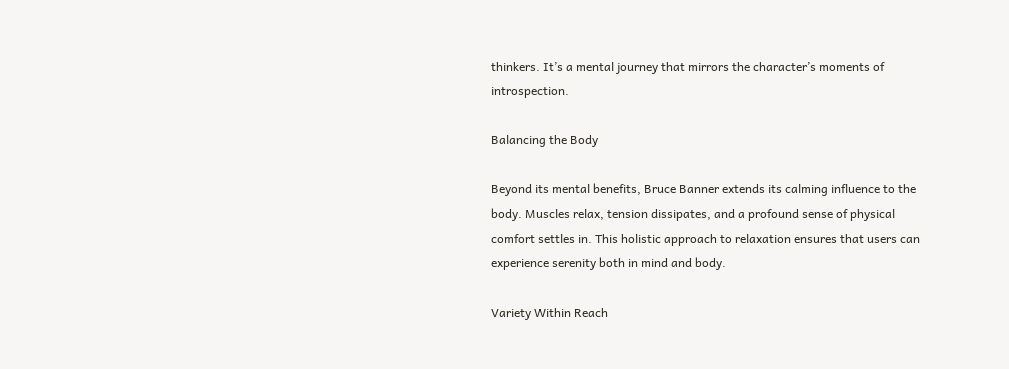thinkers. It’s a mental journey that mirrors the character’s moments of introspection.

Balancing the Body

Beyond its mental benefits, Bruce Banner extends its calming influence to the body. Muscles relax, tension dissipates, and a profound sense of physical comfort settles in. This holistic approach to relaxation ensures that users can experience serenity both in mind and body.

Variety Within Reach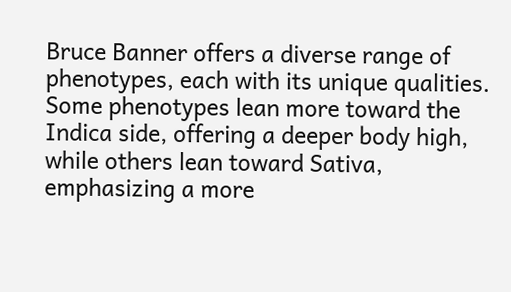Bruce Banner offers a diverse range of phenotypes, each with its unique qualities. Some phenotypes lean more toward the Indica side, offering a deeper body high, while others lean toward Sativa, emphasizing a more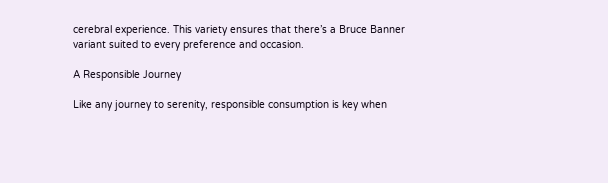cerebral experience. This variety ensures that there’s a Bruce Banner variant suited to every preference and occasion.

A Responsible Journey

Like any journey to serenity, responsible consumption is key when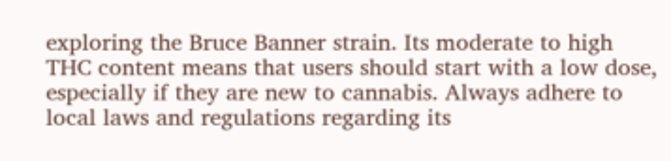exploring the Bruce Banner strain. Its moderate to high THC content means that users should start with a low dose, especially if they are new to cannabis. Always adhere to local laws and regulations regarding its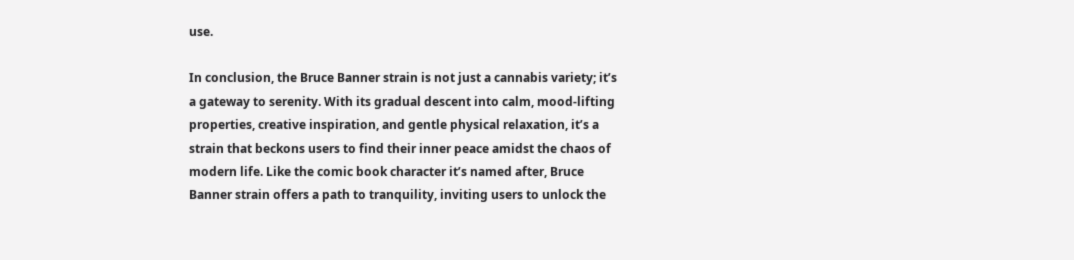use.

In conclusion, the Bruce Banner strain is not just a cannabis variety; it’s a gateway to serenity. With its gradual descent into calm, mood-lifting properties, creative inspiration, and gentle physical relaxation, it’s a strain that beckons users to find their inner peace amidst the chaos of modern life. Like the comic book character it’s named after, Bruce Banner strain offers a path to tranquility, inviting users to unlock the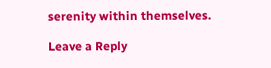serenity within themselves.

Leave a Reply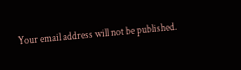Your email address will not be published.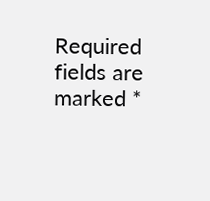Required fields are marked *